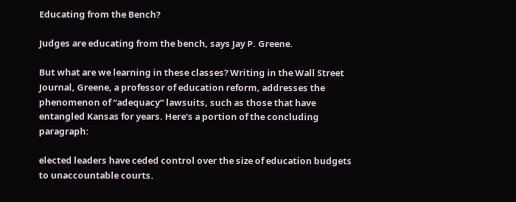Educating from the Bench?

Judges are educating from the bench, says Jay P. Greene.

But what are we learning in these classes? Writing in the Wall Street Journal, Greene, a professor of education reform, addresses the phenomenon of “adequacy” lawsuits, such as those that have entangled Kansas for years. Here’s a portion of the concluding paragraph:

elected leaders have ceded control over the size of education budgets to unaccountable courts.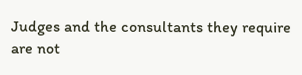Judges and the consultants they require are not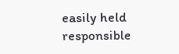easily held responsible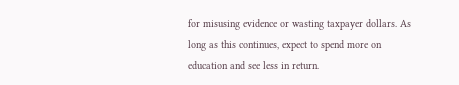for misusing evidence or wasting taxpayer dollars. As long as this continues, expect to spend more on education and see less in return.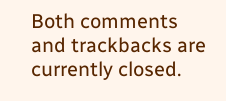Both comments and trackbacks are currently closed.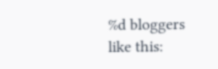%d bloggers like this: